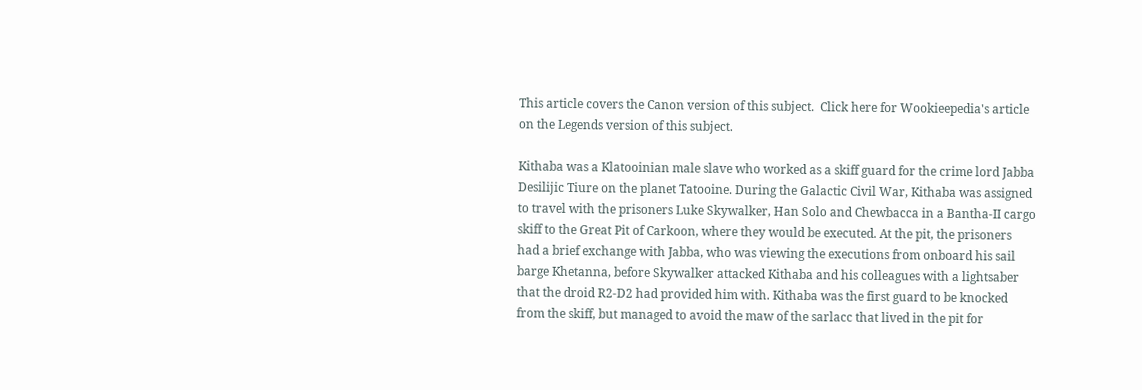This article covers the Canon version of this subject.  Click here for Wookieepedia's article on the Legends version of this subject.

Kithaba was a Klatooinian male slave who worked as a skiff guard for the crime lord Jabba Desilijic Tiure on the planet Tatooine. During the Galactic Civil War, Kithaba was assigned to travel with the prisoners Luke Skywalker, Han Solo and Chewbacca in a Bantha-II cargo skiff to the Great Pit of Carkoon, where they would be executed. At the pit, the prisoners had a brief exchange with Jabba, who was viewing the executions from onboard his sail barge Khetanna, before Skywalker attacked Kithaba and his colleagues with a lightsaber that the droid R2-D2 had provided him with. Kithaba was the first guard to be knocked from the skiff, but managed to avoid the maw of the sarlacc that lived in the pit for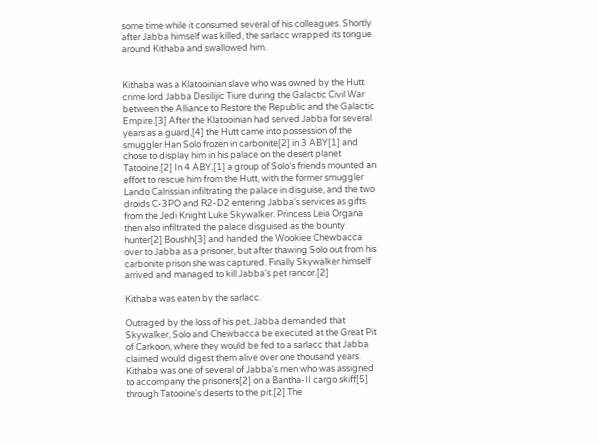some time while it consumed several of his colleagues. Shortly after Jabba himself was killed, the sarlacc wrapped its tongue around Kithaba and swallowed him.


Kithaba was a Klatooinian slave who was owned by the Hutt crime lord Jabba Desilijic Tiure during the Galactic Civil War between the Alliance to Restore the Republic and the Galactic Empire.[3] After the Klatooinian had served Jabba for several years as a guard,[4] the Hutt came into possession of the smuggler Han Solo frozen in carbonite[2] in 3 ABY[1] and chose to display him in his palace on the desert planet Tatooine.[2] In 4 ABY,[1] a group of Solo's friends mounted an effort to rescue him from the Hutt, with the former smuggler Lando Calrissian infiltrating the palace in disguise, and the two droids C-3PO and R2-D2 entering Jabba's services as gifts from the Jedi Knight Luke Skywalker. Princess Leia Organa then also infiltrated the palace disguised as the bounty hunter[2] Boushh[3] and handed the Wookiee Chewbacca over to Jabba as a prisoner, but after thawing Solo out from his carbonite prison she was captured. Finally Skywalker himself arrived and managed to kill Jabba's pet rancor.[2]

Kithaba was eaten by the sarlacc.

Outraged by the loss of his pet, Jabba demanded that Skywalker, Solo and Chewbacca be executed at the Great Pit of Carkoon, where they would be fed to a sarlacc that Jabba claimed would digest them alive over one thousand years. Kithaba was one of several of Jabba's men who was assigned to accompany the prisoners[2] on a Bantha-II cargo skiff[5] through Tatooine's deserts to the pit.[2] The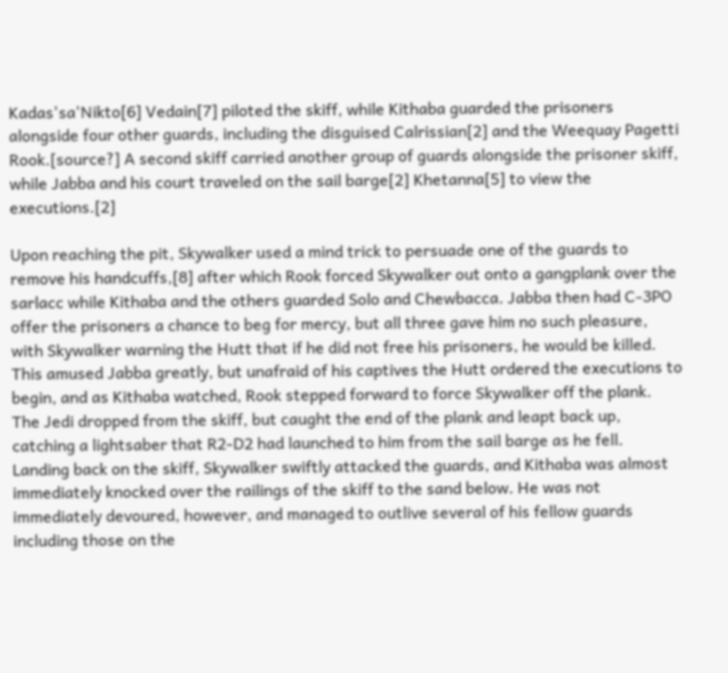Kadas'sa'Nikto[6] Vedain[7] piloted the skiff, while Kithaba guarded the prisoners alongside four other guards, including the disguised Calrissian[2] and the Weequay Pagetti Rook.[source?] A second skiff carried another group of guards alongside the prisoner skiff, while Jabba and his court traveled on the sail barge[2] Khetanna[5] to view the executions.[2]

Upon reaching the pit, Skywalker used a mind trick to persuade one of the guards to remove his handcuffs,[8] after which Rook forced Skywalker out onto a gangplank over the sarlacc while Kithaba and the others guarded Solo and Chewbacca. Jabba then had C-3PO offer the prisoners a chance to beg for mercy, but all three gave him no such pleasure, with Skywalker warning the Hutt that if he did not free his prisoners, he would be killed. This amused Jabba greatly, but unafraid of his captives the Hutt ordered the executions to begin, and as Kithaba watched, Rook stepped forward to force Skywalker off the plank. The Jedi dropped from the skiff, but caught the end of the plank and leapt back up, catching a lightsaber that R2-D2 had launched to him from the sail barge as he fell. Landing back on the skiff, Skywalker swiftly attacked the guards, and Kithaba was almost immediately knocked over the railings of the skiff to the sand below. He was not immediately devoured, however, and managed to outlive several of his fellow guards including those on the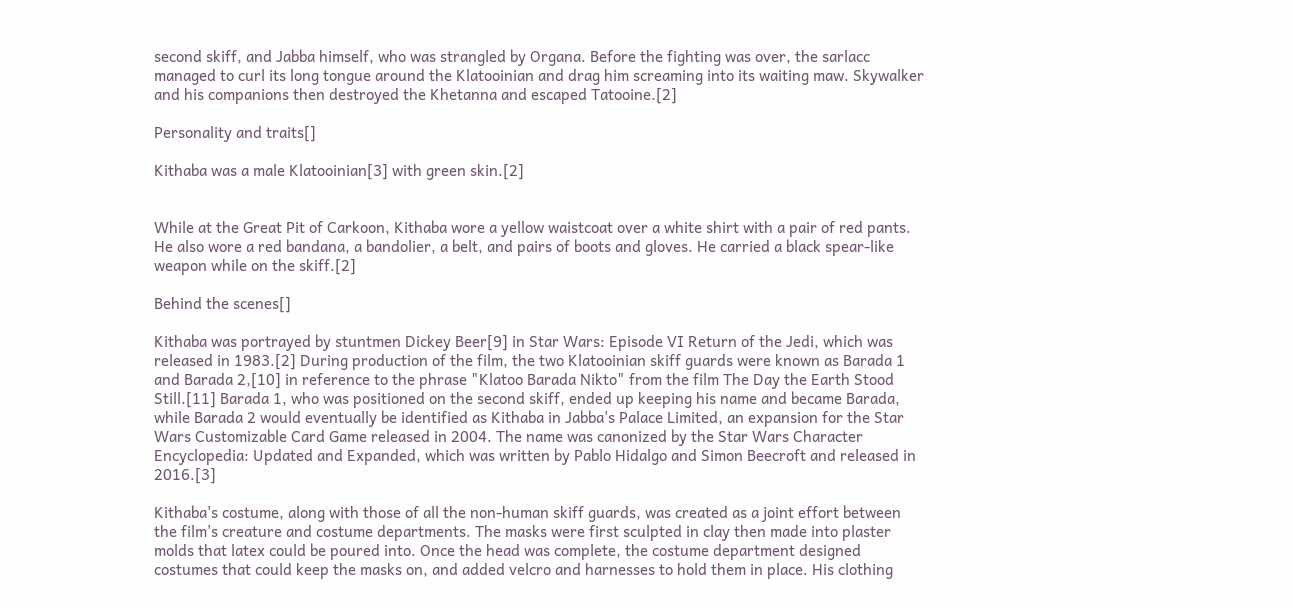second skiff, and Jabba himself, who was strangled by Organa. Before the fighting was over, the sarlacc managed to curl its long tongue around the Klatooinian and drag him screaming into its waiting maw. Skywalker and his companions then destroyed the Khetanna and escaped Tatooine.[2]

Personality and traits[]

Kithaba was a male Klatooinian[3] with green skin.[2]


While at the Great Pit of Carkoon, Kithaba wore a yellow waistcoat over a white shirt with a pair of red pants. He also wore a red bandana, a bandolier, a belt, and pairs of boots and gloves. He carried a black spear-like weapon while on the skiff.[2]

Behind the scenes[]

Kithaba was portrayed by stuntmen Dickey Beer[9] in Star Wars: Episode VI Return of the Jedi, which was released in 1983.[2] During production of the film, the two Klatooinian skiff guards were known as Barada 1 and Barada 2,[10] in reference to the phrase "Klatoo Barada Nikto" from the film The Day the Earth Stood Still.[11] Barada 1, who was positioned on the second skiff, ended up keeping his name and became Barada, while Barada 2 would eventually be identified as Kithaba in Jabba's Palace Limited, an expansion for the Star Wars Customizable Card Game released in 2004. The name was canonized by the Star Wars Character Encyclopedia: Updated and Expanded, which was written by Pablo Hidalgo and Simon Beecroft and released in 2016.[3]

Kithaba's costume, along with those of all the non-human skiff guards, was created as a joint effort between the film's creature and costume departments. The masks were first sculpted in clay then made into plaster molds that latex could be poured into. Once the head was complete, the costume department designed costumes that could keep the masks on, and added velcro and harnesses to hold them in place. His clothing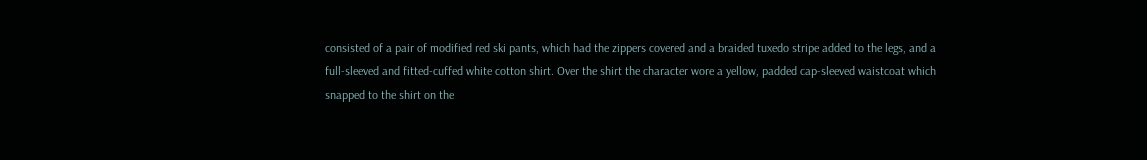consisted of a pair of modified red ski pants, which had the zippers covered and a braided tuxedo stripe added to the legs, and a full-sleeved and fitted-cuffed white cotton shirt. Over the shirt the character wore a yellow, padded cap-sleeved waistcoat which snapped to the shirt on the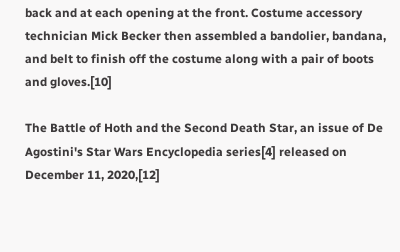back and at each opening at the front. Costume accessory technician Mick Becker then assembled a bandolier, bandana, and belt to finish off the costume along with a pair of boots and gloves.[10]

The Battle of Hoth and the Second Death Star, an issue of De Agostini's Star Wars Encyclopedia series[4] released on December 11, 2020,[12]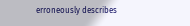erroneously describes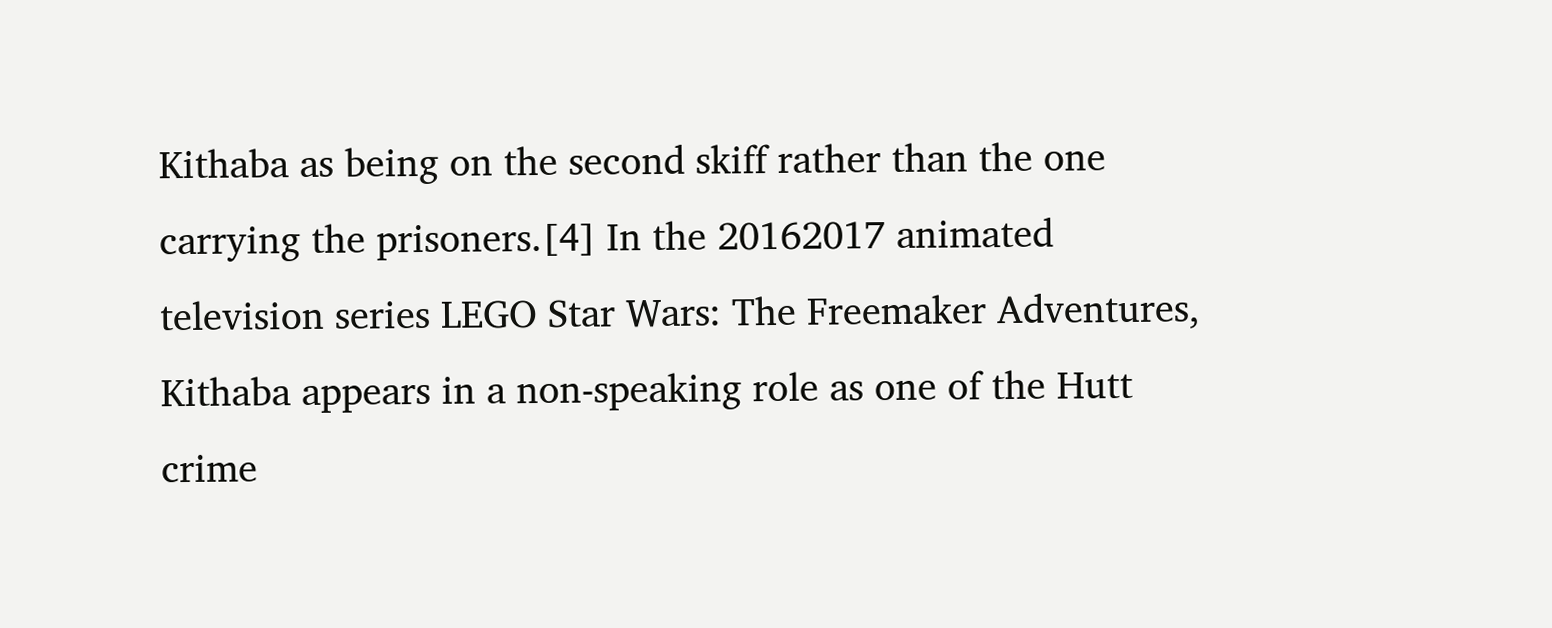Kithaba as being on the second skiff rather than the one carrying the prisoners.[4] In the 20162017 animated television series LEGO Star Wars: The Freemaker Adventures, Kithaba appears in a non-speaking role as one of the Hutt crime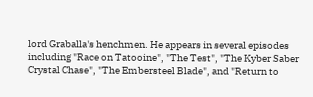lord Graballa's henchmen. He appears in several episodes including "Race on Tatooine", "The Test", "The Kyber Saber Crystal Chase", "The Embersteel Blade", and "Return to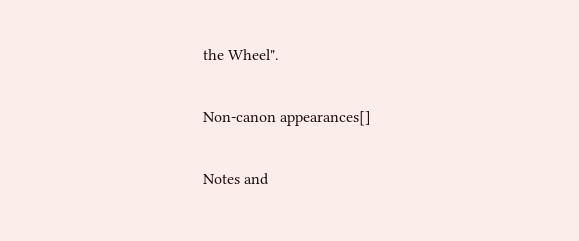the Wheel".


Non-canon appearances[]


Notes and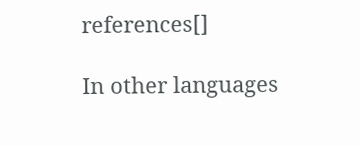references[]

In other languages